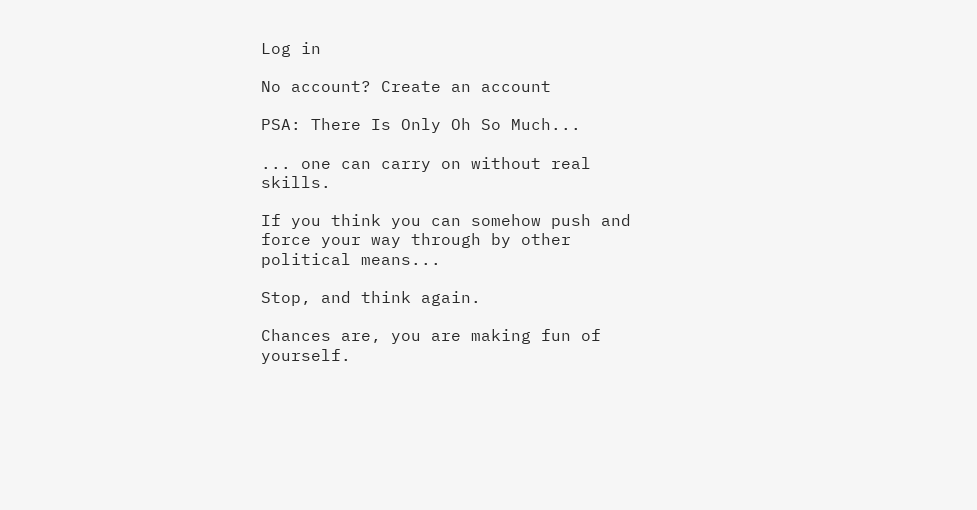Log in

No account? Create an account

PSA: There Is Only Oh So Much...

... one can carry on without real skills.

If you think you can somehow push and force your way through by other political means...

Stop, and think again.

Chances are, you are making fun of yourself.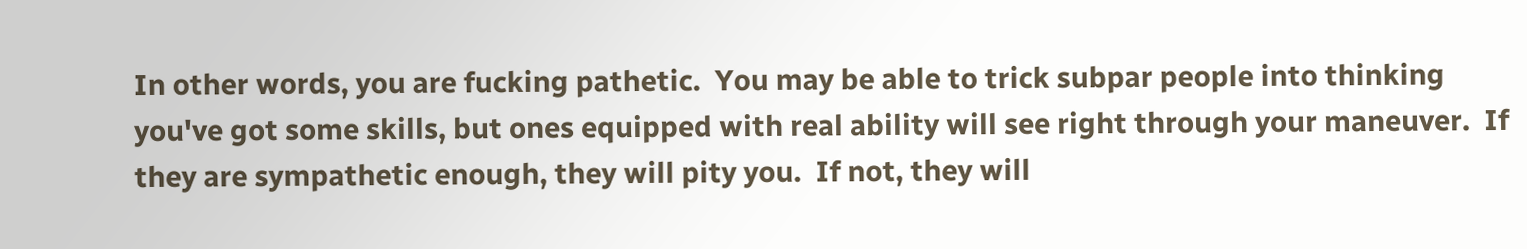In other words, you are fucking pathetic.  You may be able to trick subpar people into thinking you've got some skills, but ones equipped with real ability will see right through your maneuver.  If they are sympathetic enough, they will pity you.  If not, they will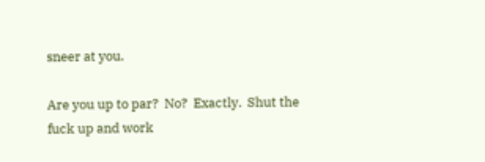sneer at you.

Are you up to par?  No?  Exactly.  Shut the fuck up and work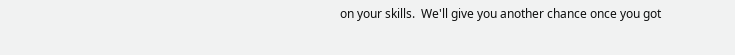on your skills.  We'll give you another chance once you got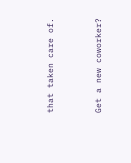that taken care of.


Get a new coworker?